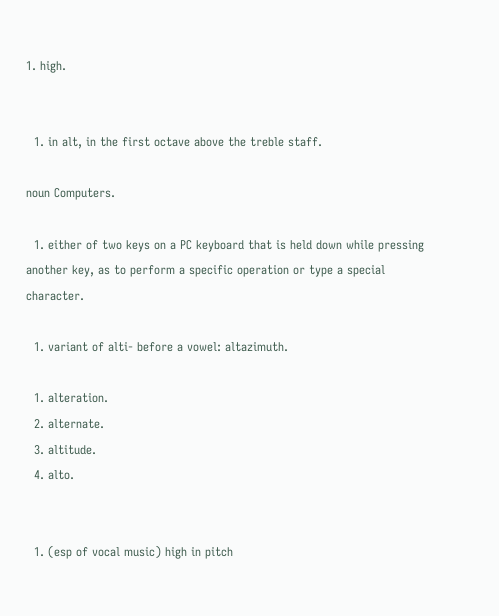1. high.


  1. in alt, in the first octave above the treble staff.

noun Computers.

  1. either of two keys on a PC keyboard that is held down while pressing another key, as to perform a specific operation or type a special character.

  1. variant of alti- before a vowel: altazimuth.

  1. alteration.
  2. alternate.
  3. altitude.
  4. alto.


  1. (esp of vocal music) high in pitch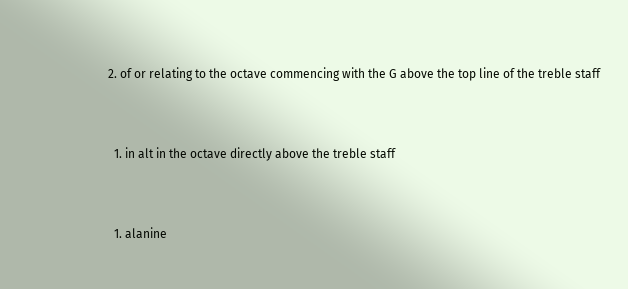2. of or relating to the octave commencing with the G above the top line of the treble staff


  1. in alt in the octave directly above the treble staff


  1. alanine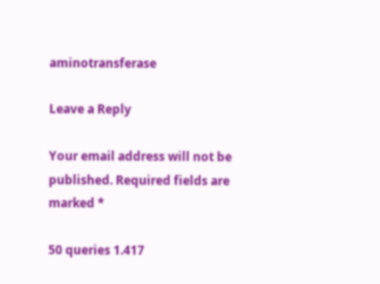aminotransferase

Leave a Reply

Your email address will not be published. Required fields are marked *

50 queries 1.417